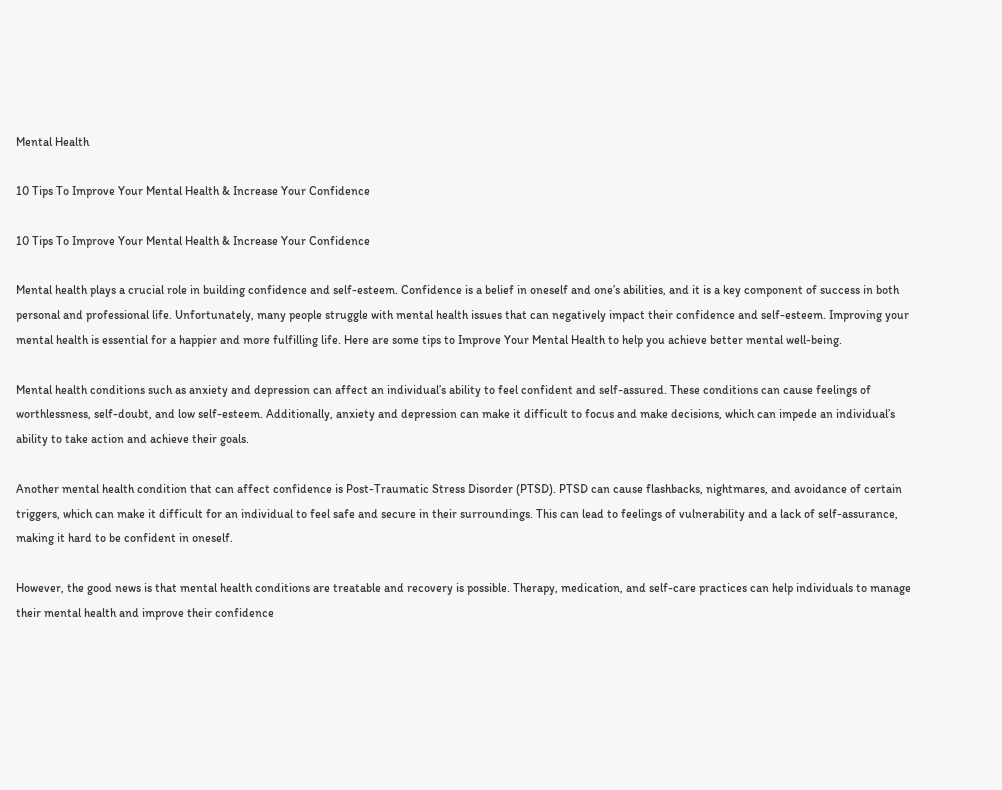Mental Health

10 Tips To Improve Your Mental Health & Increase Your Confidence

10 Tips To Improve Your Mental Health & Increase Your Confidence

Mental health plays a crucial role in building confidence and self-esteem. Confidence is a belief in oneself and one’s abilities, and it is a key component of success in both personal and professional life. Unfortunately, many people struggle with mental health issues that can negatively impact their confidence and self-esteem. Improving your mental health is essential for a happier and more fulfilling life. Here are some tips to Improve Your Mental Health to help you achieve better mental well-being.

Mental health conditions such as anxiety and depression can affect an individual’s ability to feel confident and self-assured. These conditions can cause feelings of worthlessness, self-doubt, and low self-esteem. Additionally, anxiety and depression can make it difficult to focus and make decisions, which can impede an individual’s ability to take action and achieve their goals.

Another mental health condition that can affect confidence is Post-Traumatic Stress Disorder (PTSD). PTSD can cause flashbacks, nightmares, and avoidance of certain triggers, which can make it difficult for an individual to feel safe and secure in their surroundings. This can lead to feelings of vulnerability and a lack of self-assurance, making it hard to be confident in oneself.

However, the good news is that mental health conditions are treatable and recovery is possible. Therapy, medication, and self-care practices can help individuals to manage their mental health and improve their confidence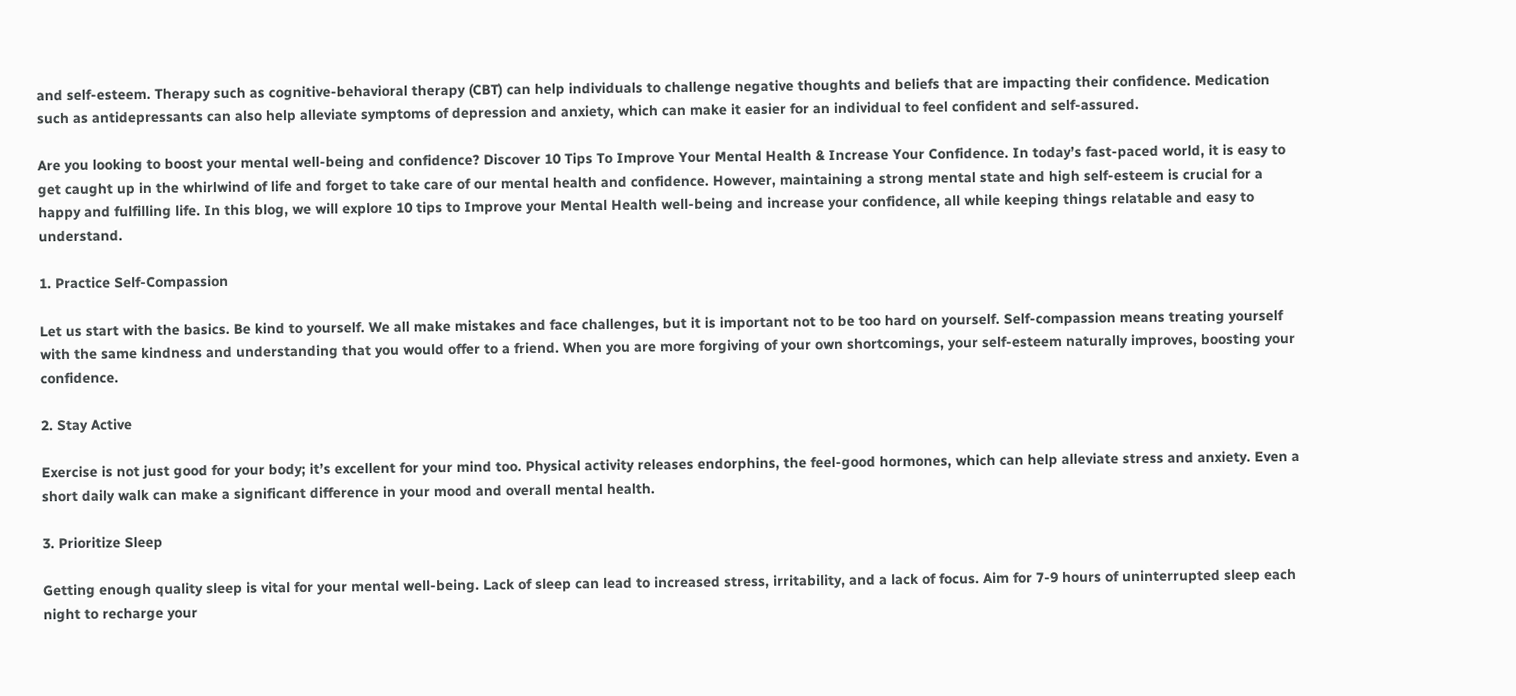and self-esteem. Therapy such as cognitive-behavioral therapy (CBT) can help individuals to challenge negative thoughts and beliefs that are impacting their confidence. Medication such as antidepressants can also help alleviate symptoms of depression and anxiety, which can make it easier for an individual to feel confident and self-assured.

Are you looking to boost your mental well-being and confidence? Discover 10 Tips To Improve Your Mental Health & Increase Your Confidence. In today’s fast-paced world, it is easy to get caught up in the whirlwind of life and forget to take care of our mental health and confidence. However, maintaining a strong mental state and high self-esteem is crucial for a happy and fulfilling life. In this blog, we will explore 10 tips to Improve your Mental Health well-being and increase your confidence, all while keeping things relatable and easy to understand.

1. Practice Self-Compassion

Let us start with the basics. Be kind to yourself. We all make mistakes and face challenges, but it is important not to be too hard on yourself. Self-compassion means treating yourself with the same kindness and understanding that you would offer to a friend. When you are more forgiving of your own shortcomings, your self-esteem naturally improves, boosting your confidence.

2. Stay Active

Exercise is not just good for your body; it’s excellent for your mind too. Physical activity releases endorphins, the feel-good hormones, which can help alleviate stress and anxiety. Even a short daily walk can make a significant difference in your mood and overall mental health.

3. Prioritize Sleep

Getting enough quality sleep is vital for your mental well-being. Lack of sleep can lead to increased stress, irritability, and a lack of focus. Aim for 7-9 hours of uninterrupted sleep each night to recharge your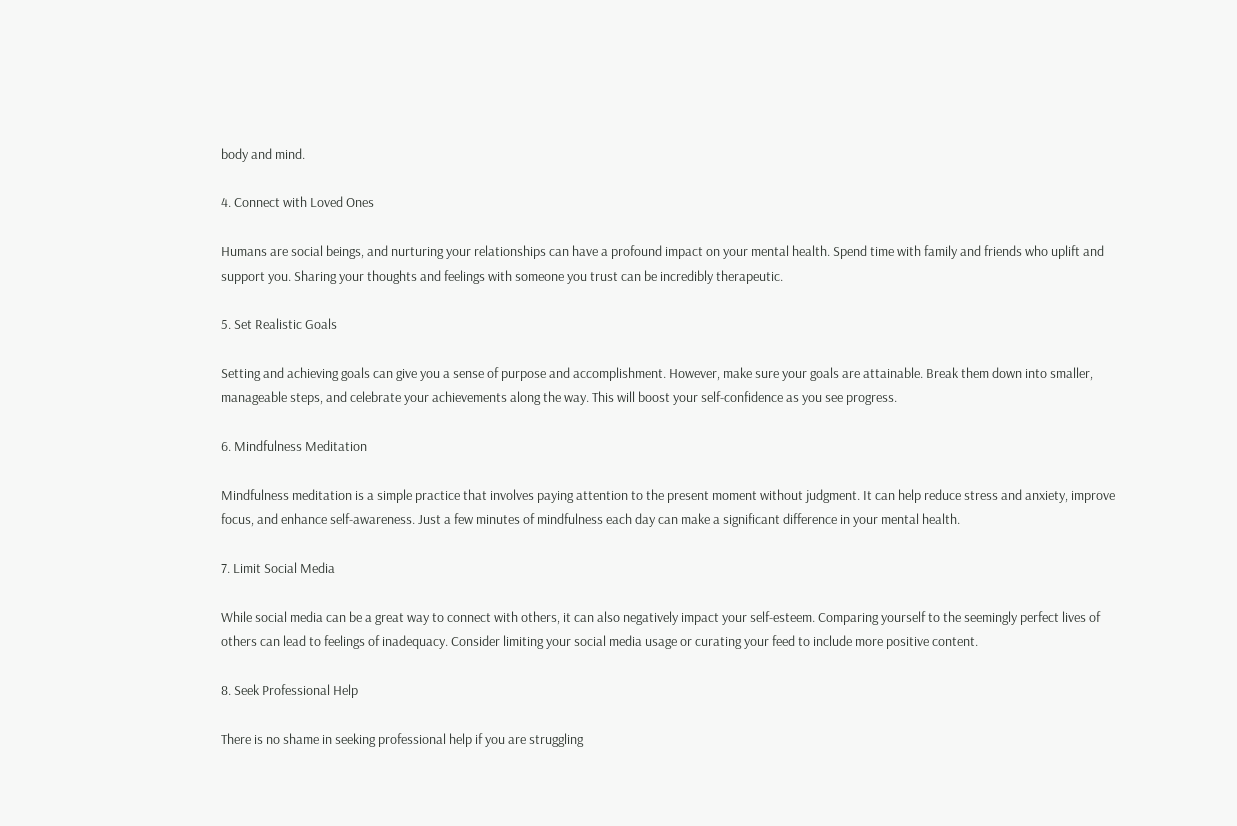body and mind.

4. Connect with Loved Ones

Humans are social beings, and nurturing your relationships can have a profound impact on your mental health. Spend time with family and friends who uplift and support you. Sharing your thoughts and feelings with someone you trust can be incredibly therapeutic.

5. Set Realistic Goals

Setting and achieving goals can give you a sense of purpose and accomplishment. However, make sure your goals are attainable. Break them down into smaller, manageable steps, and celebrate your achievements along the way. This will boost your self-confidence as you see progress.

6. Mindfulness Meditation

Mindfulness meditation is a simple practice that involves paying attention to the present moment without judgment. It can help reduce stress and anxiety, improve focus, and enhance self-awareness. Just a few minutes of mindfulness each day can make a significant difference in your mental health.

7. Limit Social Media

While social media can be a great way to connect with others, it can also negatively impact your self-esteem. Comparing yourself to the seemingly perfect lives of others can lead to feelings of inadequacy. Consider limiting your social media usage or curating your feed to include more positive content.

8. Seek Professional Help

There is no shame in seeking professional help if you are struggling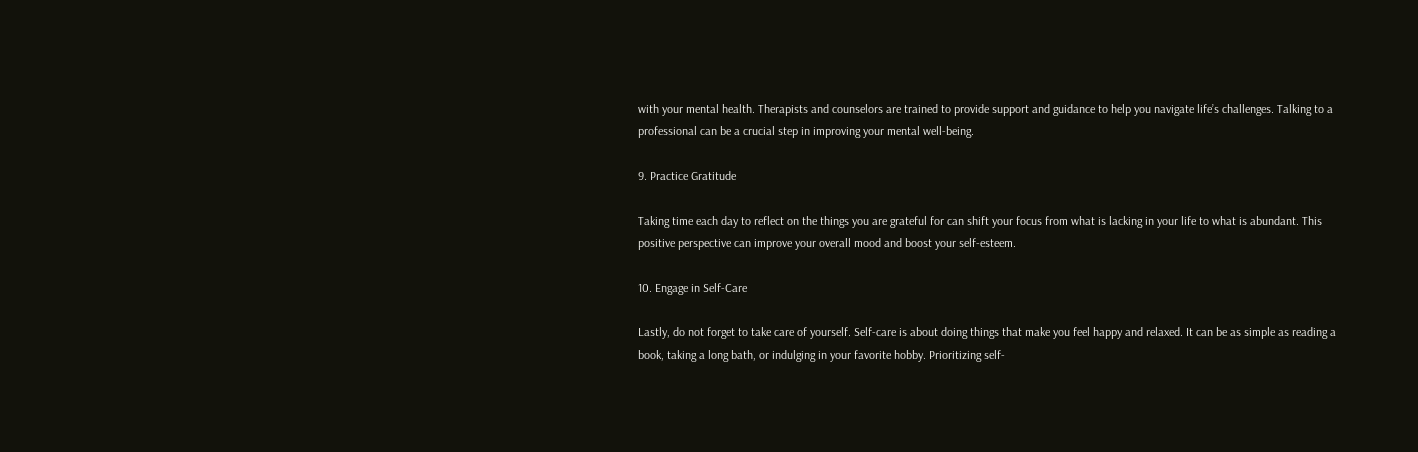with your mental health. Therapists and counselors are trained to provide support and guidance to help you navigate life’s challenges. Talking to a professional can be a crucial step in improving your mental well-being.

9. Practice Gratitude

Taking time each day to reflect on the things you are grateful for can shift your focus from what is lacking in your life to what is abundant. This positive perspective can improve your overall mood and boost your self-esteem.

10. Engage in Self-Care

Lastly, do not forget to take care of yourself. Self-care is about doing things that make you feel happy and relaxed. It can be as simple as reading a book, taking a long bath, or indulging in your favorite hobby. Prioritizing self-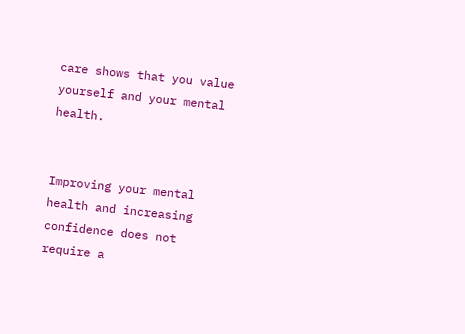care shows that you value yourself and your mental health.


Improving your mental health and increasing confidence does not require a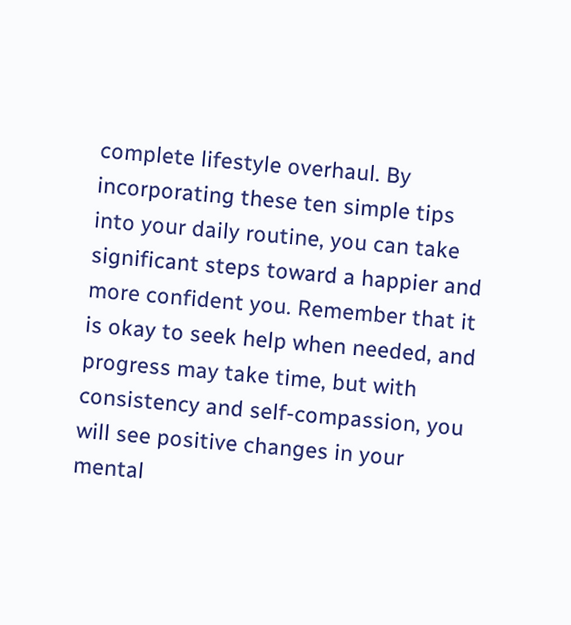complete lifestyle overhaul. By incorporating these ten simple tips into your daily routine, you can take significant steps toward a happier and more confident you. Remember that it is okay to seek help when needed, and progress may take time, but with consistency and self-compassion, you will see positive changes in your mental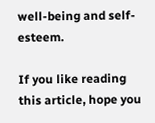well-being and self-esteem.

If you like reading this article, hope you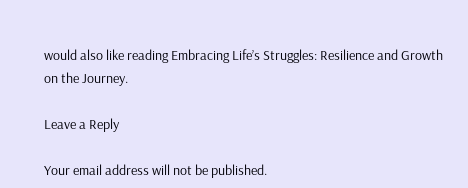would also like reading Embracing Life’s Struggles: Resilience and Growth on the Journey.

Leave a Reply

Your email address will not be published.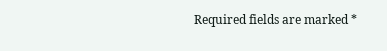Required fields are marked *